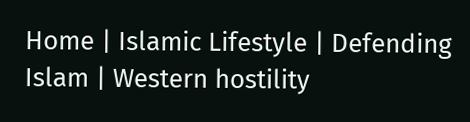Home | Islamic Lifestyle | Defending Islam | Western hostility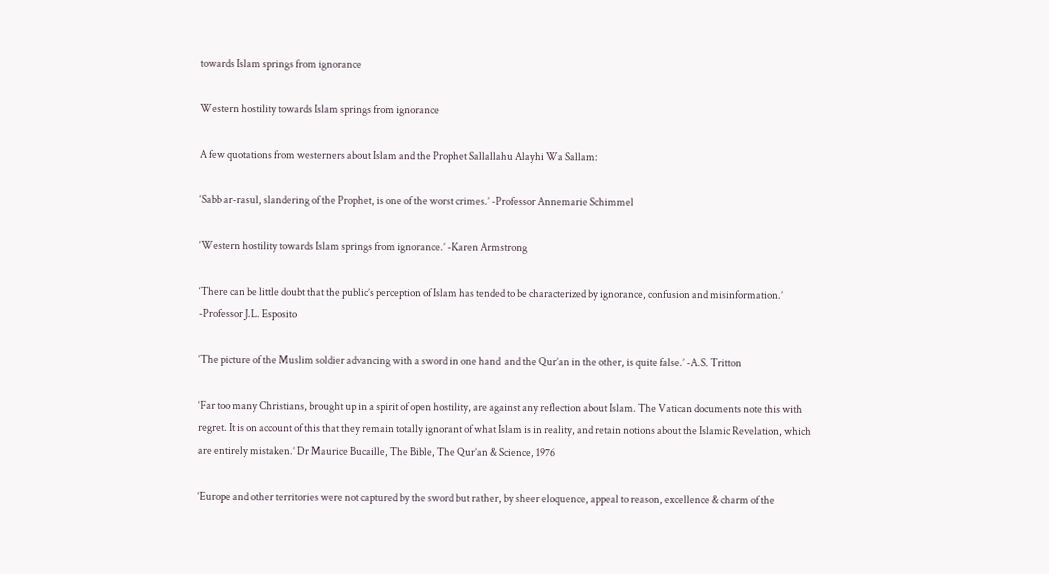towards Islam springs from ignorance

Western hostility towards Islam springs from ignorance

A few quotations from westerners about Islam and the Prophet Sallallahu Alayhi Wa Sallam:

‘Sabb ar-rasul, slandering of the Prophet, is one of the worst crimes.’ -Professor Annemarie Schimmel

‘Western hostility towards Islam springs from ignorance.’ -Karen Armstrong

‘There can be little doubt that the public’s perception of Islam has tended to be characterized by ignorance, confusion and misinformation.’ -Professor J.L. Esposito

‘The picture of the Muslim soldier advancing with a sword in one hand  and the Qur’an in the other, is quite false.’ -A.S. Tritton

‘Far too many Christians, brought up in a spirit of open hostility, are against any reflection about Islam. The Vatican documents note this with regret. It is on account of this that they remain totally ignorant of what Islam is in reality, and retain notions about the Islamic Revelation, which are entirely mistaken.’ Dr Maurice Bucaille, The Bible, The Qur’an & Science, 1976

‘Europe and other territories were not captured by the sword but rather, by sheer eloquence, appeal to reason, excellence & charm of the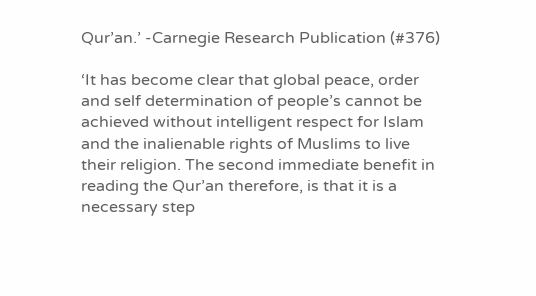Qur’an.’ -Carnegie Research Publication (#376)

‘It has become clear that global peace, order and self determination of people’s cannot be achieved without intelligent respect for Islam and the inalienable rights of Muslims to live their religion. The second immediate benefit in reading the Qur’an therefore, is that it is a necessary step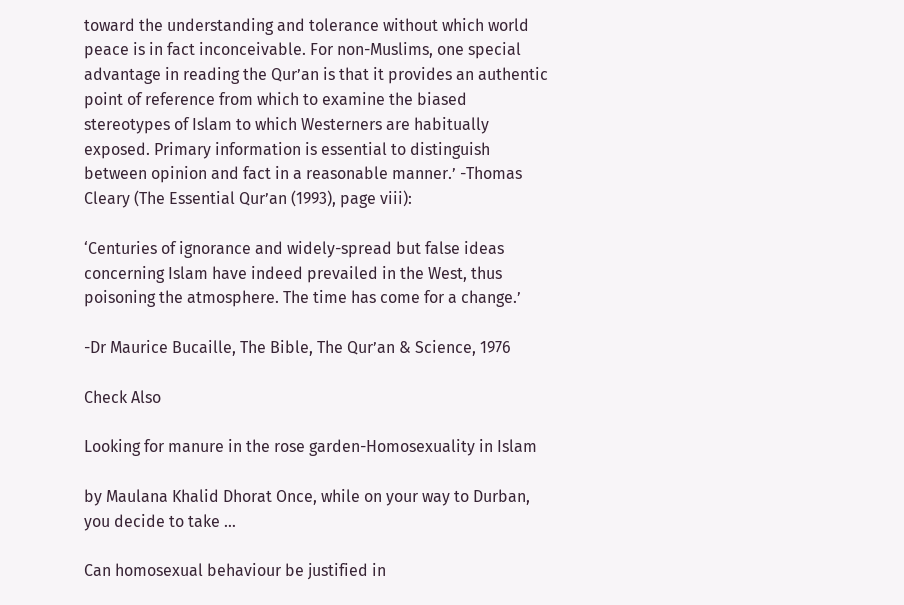toward the understanding and tolerance without which world peace is in fact inconceivable. For non-Muslims, one special advantage in reading the Qur’an is that it provides an authentic point of reference from which to examine the biased stereotypes of Islam to which Westerners are habitually exposed. Primary information is essential to distinguish between opinion and fact in a reasonable manner.’ -Thomas Cleary (The Essential Qur’an (1993), page viii):

‘Centuries of ignorance and widely-spread but false ideas concerning Islam have indeed prevailed in the West, thus poisoning the atmosphere. The time has come for a change.’

-Dr Maurice Bucaille, The Bible, The Qur’an & Science, 1976

Check Also

Looking for manure in the rose garden-Homosexuality in Islam

by Maulana Khalid Dhorat Once, while on your way to Durban, you decide to take …

Can homosexual behaviour be justified in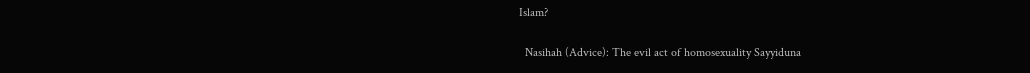Islam?

  Nasihah (Advice): The evil act of homosexuality Sayyiduna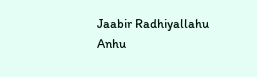Jaabir Radhiyallahu Anhu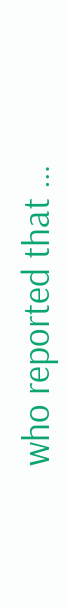who reported that …